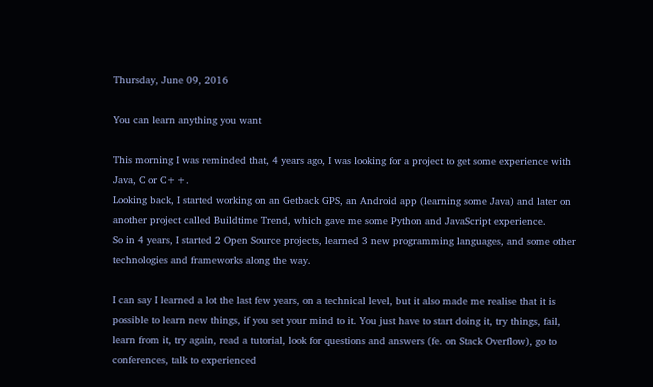Thursday, June 09, 2016

You can learn anything you want

This morning I was reminded that, 4 years ago, I was looking for a project to get some experience with Java, C or C++.
Looking back, I started working on an Getback GPS, an Android app (learning some Java) and later on another project called Buildtime Trend, which gave me some Python and JavaScript experience.
So in 4 years, I started 2 Open Source projects, learned 3 new programming languages, and some other technologies and frameworks along the way.

I can say I learned a lot the last few years, on a technical level, but it also made me realise that it is possible to learn new things, if you set your mind to it. You just have to start doing it, try things, fail, learn from it, try again, read a tutorial, look for questions and answers (fe. on Stack Overflow), go to conferences, talk to experienced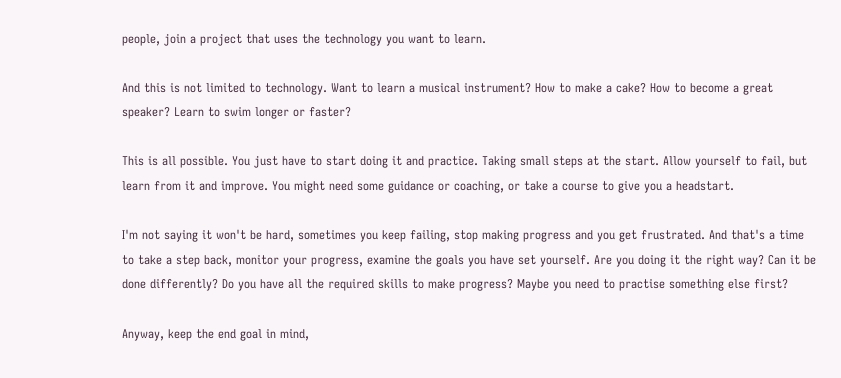people, join a project that uses the technology you want to learn.

And this is not limited to technology. Want to learn a musical instrument? How to make a cake? How to become a great speaker? Learn to swim longer or faster?

This is all possible. You just have to start doing it and practice. Taking small steps at the start. Allow yourself to fail, but learn from it and improve. You might need some guidance or coaching, or take a course to give you a headstart.

I'm not saying it won't be hard, sometimes you keep failing, stop making progress and you get frustrated. And that's a time to take a step back, monitor your progress, examine the goals you have set yourself. Are you doing it the right way? Can it be done differently? Do you have all the required skills to make progress? Maybe you need to practise something else first?

Anyway, keep the end goal in mind,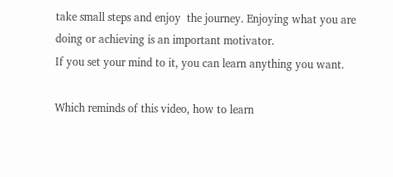take small steps and enjoy  the journey. Enjoying what you are doing or achieving is an important motivator.
If you set your mind to it, you can learn anything you want.

Which reminds of this video, how to learn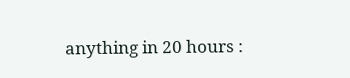anything in 20 hours :